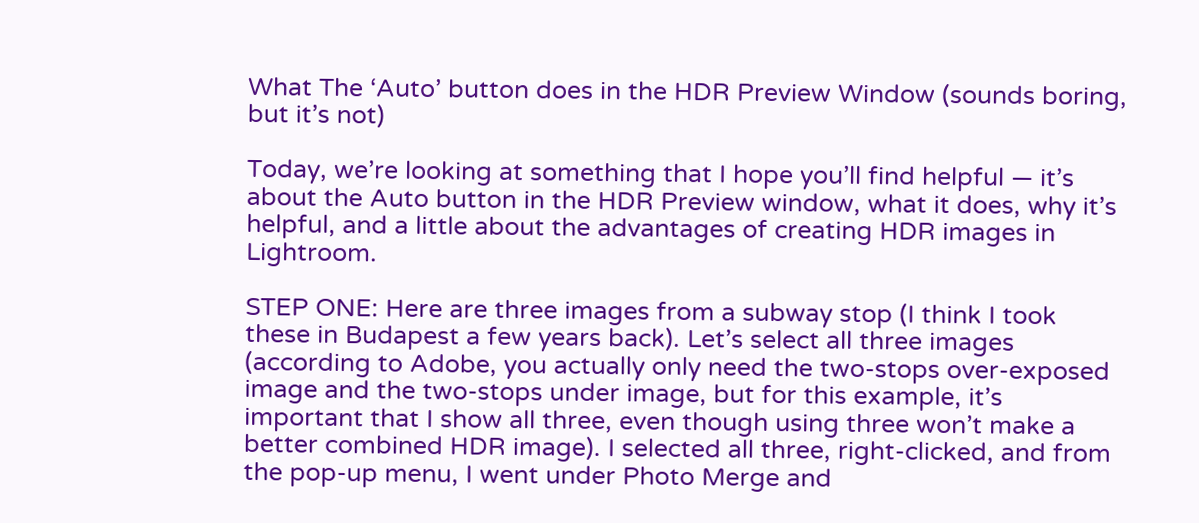What The ‘Auto’ button does in the HDR Preview Window (sounds boring, but it’s not)

Today, we’re looking at something that I hope you’ll find helpful — it’s about the Auto button in the HDR Preview window, what it does, why it’s helpful, and a little about the advantages of creating HDR images in Lightroom.

STEP ONE: Here are three images from a subway stop (I think I took these in Budapest a few years back). Let’s select all three images (according to Adobe, you actually only need the two-stops over-exposed image and the two-stops under image, but for this example, it’s important that I show all three, even though using three won’t make a better combined HDR image). I selected all three, right-clicked, and from the pop-up menu, I went under Photo Merge and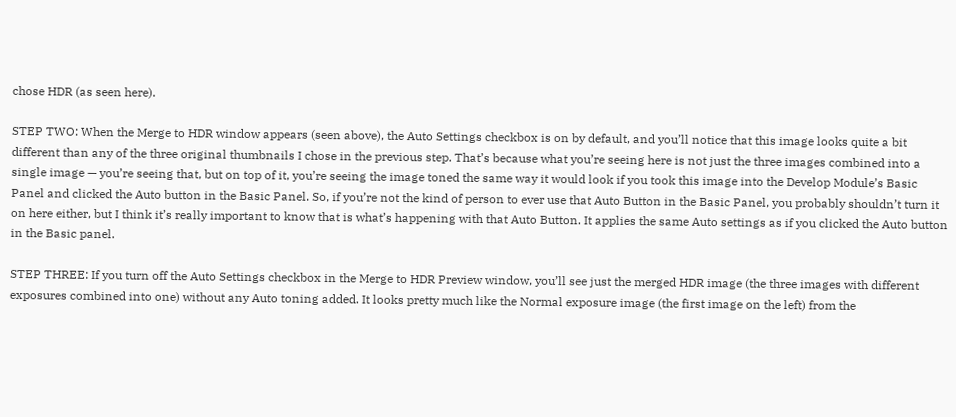chose HDR (as seen here).

STEP TWO: When the Merge to HDR window appears (seen above), the Auto Settings checkbox is on by default, and you’ll notice that this image looks quite a bit different than any of the three original thumbnails I chose in the previous step. That’s because what you’re seeing here is not just the three images combined into a single image — you’re seeing that, but on top of it, you’re seeing the image toned the same way it would look if you took this image into the Develop Module’s Basic Panel and clicked the Auto button in the Basic Panel. So, if you’re not the kind of person to ever use that Auto Button in the Basic Panel, you probably shouldn’t turn it on here either, but I think it’s really important to know that is what’s happening with that Auto Button. It applies the same Auto settings as if you clicked the Auto button in the Basic panel.

STEP THREE: If you turn off the Auto Settings checkbox in the Merge to HDR Preview window, you’ll see just the merged HDR image (the three images with different exposures combined into one) without any Auto toning added. It looks pretty much like the Normal exposure image (the first image on the left) from the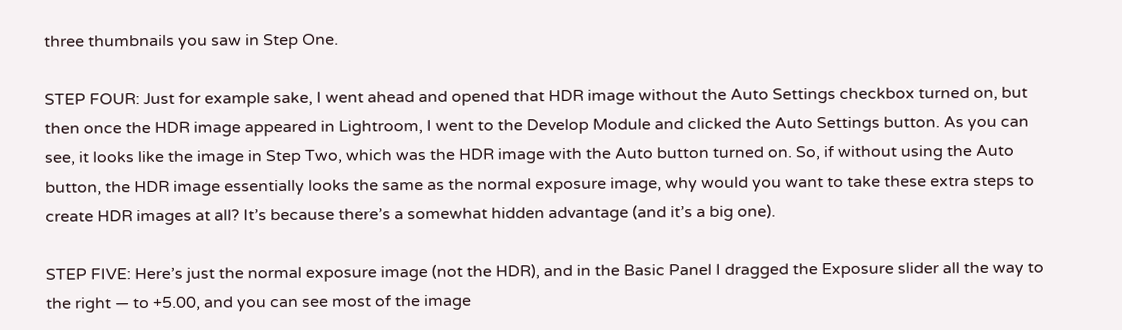three thumbnails you saw in Step One.

STEP FOUR: Just for example sake, I went ahead and opened that HDR image without the Auto Settings checkbox turned on, but then once the HDR image appeared in Lightroom, I went to the Develop Module and clicked the Auto Settings button. As you can see, it looks like the image in Step Two, which was the HDR image with the Auto button turned on. So, if without using the Auto button, the HDR image essentially looks the same as the normal exposure image, why would you want to take these extra steps to create HDR images at all? It’s because there’s a somewhat hidden advantage (and it’s a big one).

STEP FIVE: Here’s just the normal exposure image (not the HDR), and in the Basic Panel I dragged the Exposure slider all the way to the right — to +5.00, and you can see most of the image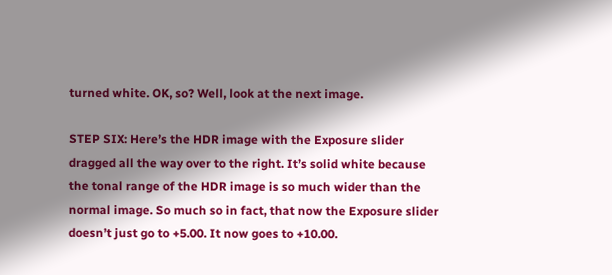turned white. OK, so? Well, look at the next image.

STEP SIX: Here’s the HDR image with the Exposure slider dragged all the way over to the right. It’s solid white because the tonal range of the HDR image is so much wider than the normal image. So much so in fact, that now the Exposure slider doesn’t just go to +5.00. It now goes to +10.00.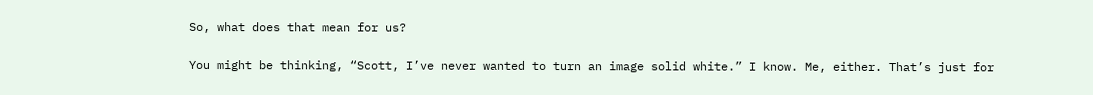So, what does that mean for us?

You might be thinking, “Scott, I’ve never wanted to turn an image solid white.” I know. Me, either. That’s just for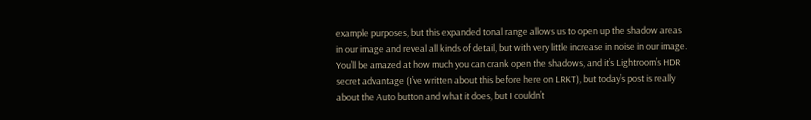example purposes, but this expanded tonal range allows us to open up the shadow areas in our image and reveal all kinds of detail, but with very little increase in noise in our image. You’ll be amazed at how much you can crank open the shadows, and it’s Lightroom’s HDR secret advantage (I’ve written about this before here on LRKT), but today’s post is really about the Auto button and what it does, but I couldn’t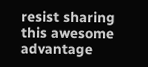resist sharing this awesome advantage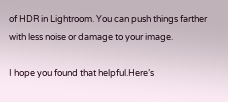of HDR in Lightroom. You can push things farther with less noise or damage to your image.

I hope you found that helpful.Here’s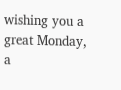wishing you a great Monday, a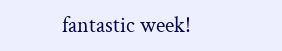fantastic week!